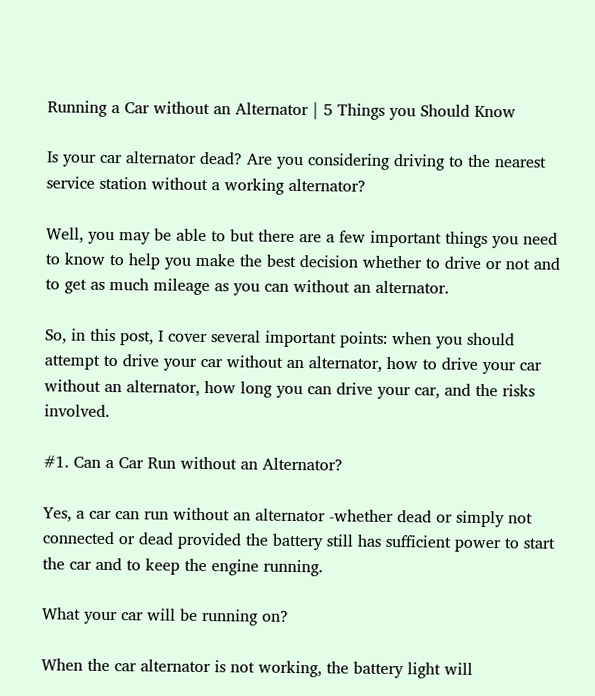Running a Car without an Alternator | 5 Things you Should Know

Is your car alternator dead? Are you considering driving to the nearest service station without a working alternator?

Well, you may be able to but there are a few important things you need to know to help you make the best decision whether to drive or not and to get as much mileage as you can without an alternator.

So, in this post, I cover several important points: when you should attempt to drive your car without an alternator, how to drive your car without an alternator, how long you can drive your car, and the risks involved.

#1. Can a Car Run without an Alternator?

Yes, a car can run without an alternator -whether dead or simply not connected or dead provided the battery still has sufficient power to start the car and to keep the engine running.

What your car will be running on?

When the car alternator is not working, the battery light will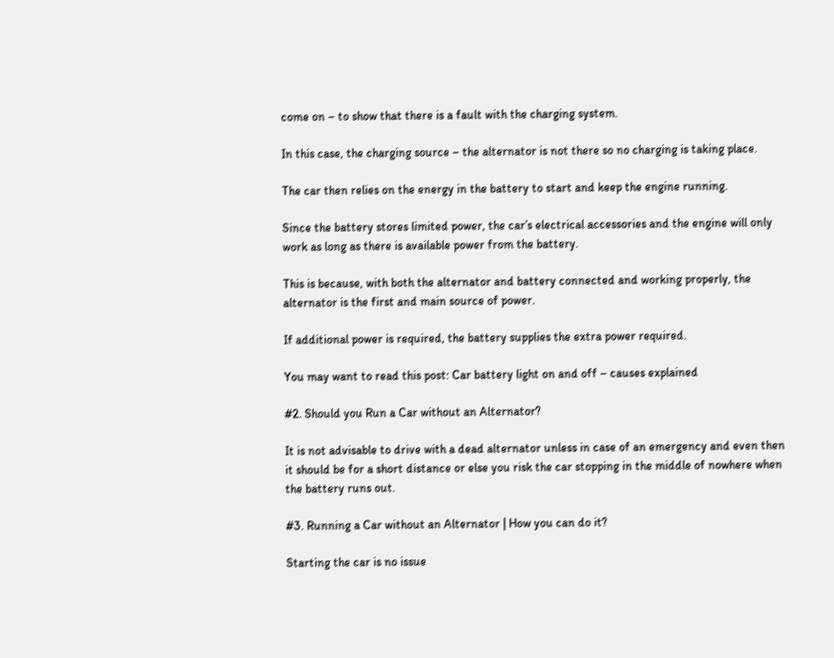come on – to show that there is a fault with the charging system.

In this case, the charging source – the alternator is not there so no charging is taking place.

The car then relies on the energy in the battery to start and keep the engine running.

Since the battery stores limited power, the car’s electrical accessories and the engine will only work as long as there is available power from the battery.

This is because, with both the alternator and battery connected and working properly, the alternator is the first and main source of power.

If additional power is required, the battery supplies the extra power required.

You may want to read this post: Car battery light on and off – causes explained

#2. Should you Run a Car without an Alternator?

It is not advisable to drive with a dead alternator unless in case of an emergency and even then it should be for a short distance or else you risk the car stopping in the middle of nowhere when the battery runs out.

#3. Running a Car without an Alternator | How you can do it?

Starting the car is no issue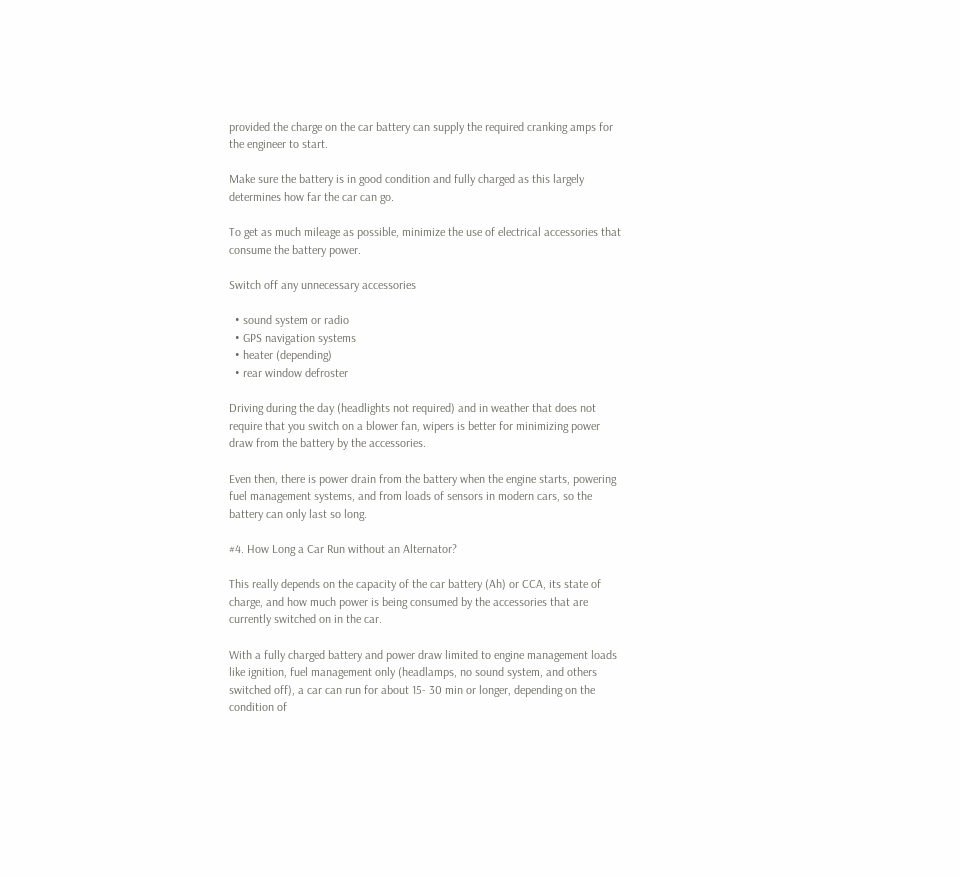provided the charge on the car battery can supply the required cranking amps for the engineer to start.

Make sure the battery is in good condition and fully charged as this largely determines how far the car can go.

To get as much mileage as possible, minimize the use of electrical accessories that consume the battery power.

Switch off any unnecessary accessories

  • sound system or radio
  • GPS navigation systems
  • heater (depending)
  • rear window defroster

Driving during the day (headlights not required) and in weather that does not require that you switch on a blower fan, wipers is better for minimizing power draw from the battery by the accessories.

Even then, there is power drain from the battery when the engine starts, powering fuel management systems, and from loads of sensors in modern cars, so the battery can only last so long.

#4. How Long a Car Run without an Alternator?

This really depends on the capacity of the car battery (Ah) or CCA, its state of charge, and how much power is being consumed by the accessories that are currently switched on in the car.

With a fully charged battery and power draw limited to engine management loads like ignition, fuel management only (headlamps, no sound system, and others switched off), a car can run for about 15- 30 min or longer, depending on the condition of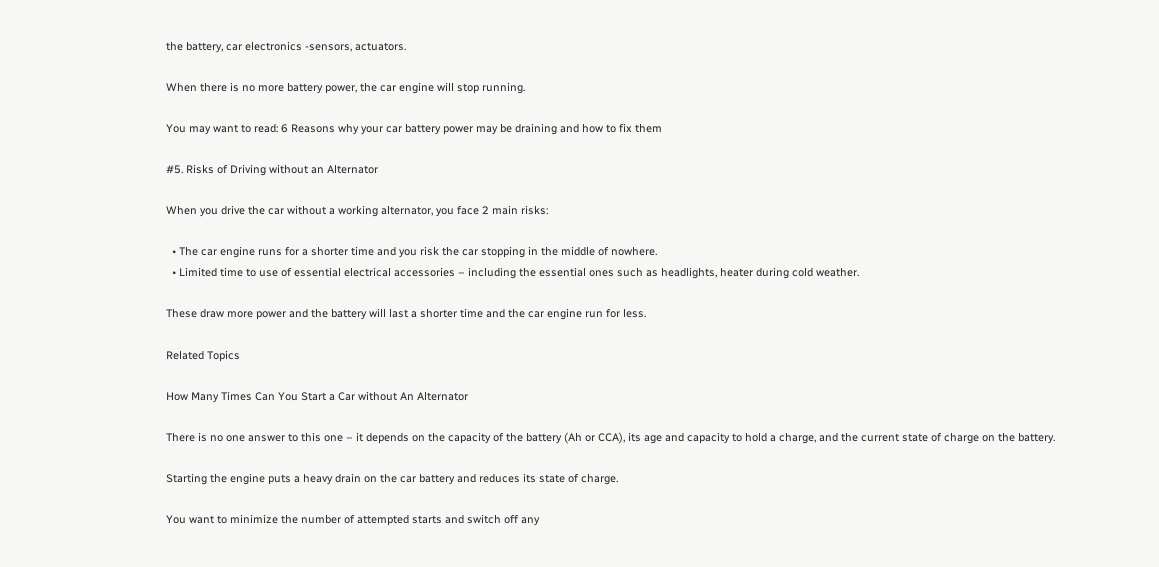the battery, car electronics -sensors, actuators.

When there is no more battery power, the car engine will stop running.

You may want to read: 6 Reasons why your car battery power may be draining and how to fix them

#5. Risks of Driving without an Alternator

When you drive the car without a working alternator, you face 2 main risks:

  • The car engine runs for a shorter time and you risk the car stopping in the middle of nowhere.
  • Limited time to use of essential electrical accessories – including the essential ones such as headlights, heater during cold weather.

These draw more power and the battery will last a shorter time and the car engine run for less.

Related Topics

How Many Times Can You Start a Car without An Alternator

There is no one answer to this one – it depends on the capacity of the battery (Ah or CCA), its age and capacity to hold a charge, and the current state of charge on the battery.

Starting the engine puts a heavy drain on the car battery and reduces its state of charge.

You want to minimize the number of attempted starts and switch off any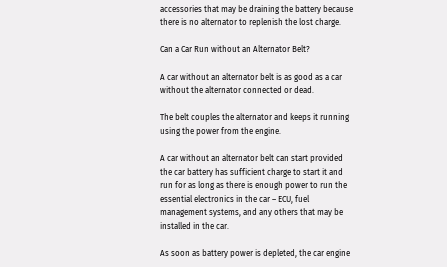accessories that may be draining the battery because there is no alternator to replenish the lost charge.

Can a Car Run without an Alternator Belt?

A car without an alternator belt is as good as a car without the alternator connected or dead.

The belt couples the alternator and keeps it running using the power from the engine.

A car without an alternator belt can start provided the car battery has sufficient charge to start it and run for as long as there is enough power to run the essential electronics in the car – ECU, fuel management systems, and any others that may be installed in the car.

As soon as battery power is depleted, the car engine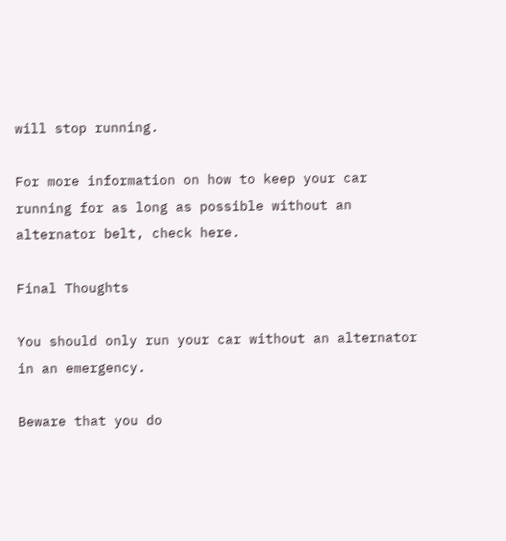will stop running.

For more information on how to keep your car running for as long as possible without an alternator belt, check here.

Final Thoughts

You should only run your car without an alternator in an emergency.

Beware that you do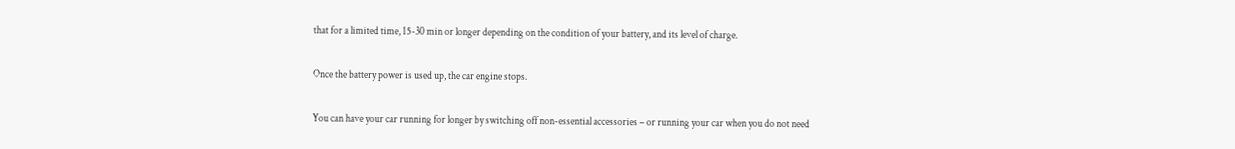that for a limited time, 15-30 min or longer depending on the condition of your battery, and its level of charge.

Once the battery power is used up, the car engine stops.

You can have your car running for longer by switching off non-essential accessories – or running your car when you do not need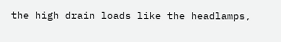the high drain loads like the headlamps,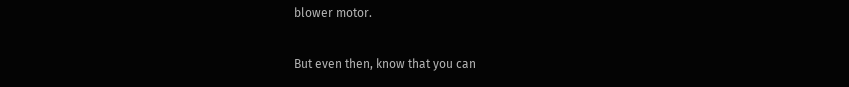blower motor.

But even then, know that you can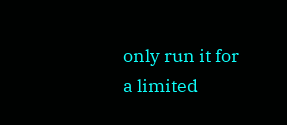only run it for a limited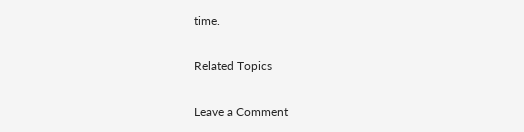time.

Related Topics

Leave a Comment